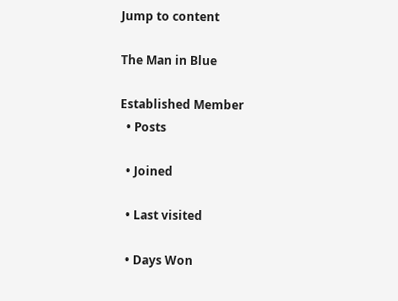Jump to content

The Man in Blue

Established Member
  • Posts

  • Joined

  • Last visited

  • Days Won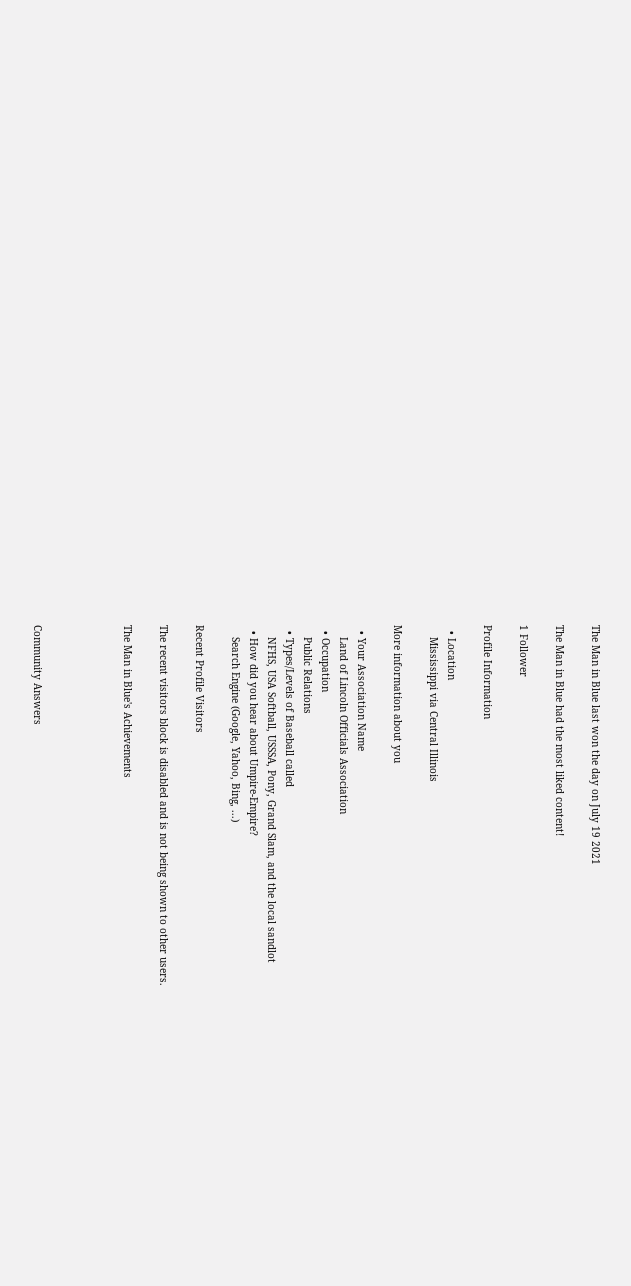The Man in Blue last won the day on July 19 2021

The Man in Blue had the most liked content!

1 Follower

Profile Information

  • Location
    Mississippi via Central Illinois

More information about you

  • Your Association Name
    Land of Lincoln Officials Association
  • Occupation
    Public Relations
  • Types/Levels of Baseball called
    NFHS, USA Softball, USSSA, Pony, Grand Slam, and the local sandlot
  • How did you hear about Umpire-Empire?
    Search Engine (Google, Yahoo, Bing, ...)

Recent Profile Visitors

The recent visitors block is disabled and is not being shown to other users.

The Man in Blue's Achievements




Community Answers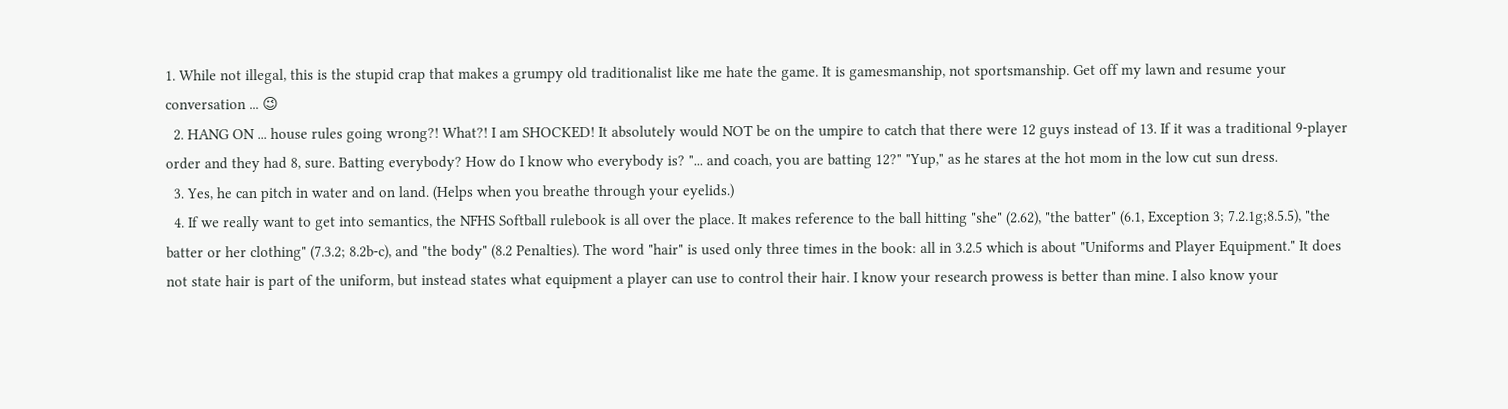1. While not illegal, this is the stupid crap that makes a grumpy old traditionalist like me hate the game. It is gamesmanship, not sportsmanship. Get off my lawn and resume your conversation ... 😉
  2. HANG ON ... house rules going wrong?! What?! I am SHOCKED! It absolutely would NOT be on the umpire to catch that there were 12 guys instead of 13. If it was a traditional 9-player order and they had 8, sure. Batting everybody? How do I know who everybody is? "... and coach, you are batting 12?" "Yup," as he stares at the hot mom in the low cut sun dress.
  3. Yes, he can pitch in water and on land. (Helps when you breathe through your eyelids.)
  4. If we really want to get into semantics, the NFHS Softball rulebook is all over the place. It makes reference to the ball hitting "she" (2.62), "the batter" (6.1, Exception 3; 7.2.1g;8.5.5), "the batter or her clothing" (7.3.2; 8.2b-c), and "the body" (8.2 Penalties). The word "hair" is used only three times in the book: all in 3.2.5 which is about "Uniforms and Player Equipment." It does not state hair is part of the uniform, but instead states what equipment a player can use to control their hair. I know your research prowess is better than mine. I also know your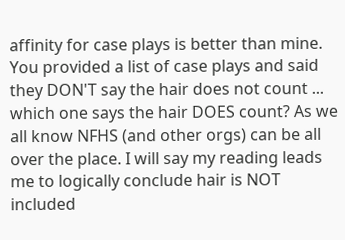affinity for case plays is better than mine. You provided a list of case plays and said they DON'T say the hair does not count ... which one says the hair DOES count? As we all know NFHS (and other orgs) can be all over the place. I will say my reading leads me to logically conclude hair is NOT included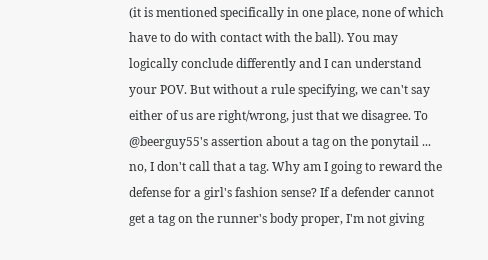(it is mentioned specifically in one place, none of which have to do with contact with the ball). You may logically conclude differently and I can understand your POV. But without a rule specifying, we can't say either of us are right/wrong, just that we disagree. To @beerguy55's assertion about a tag on the ponytail ... no, I don't call that a tag. Why am I going to reward the defense for a girl's fashion sense? If a defender cannot get a tag on the runner's body proper, I'm not giving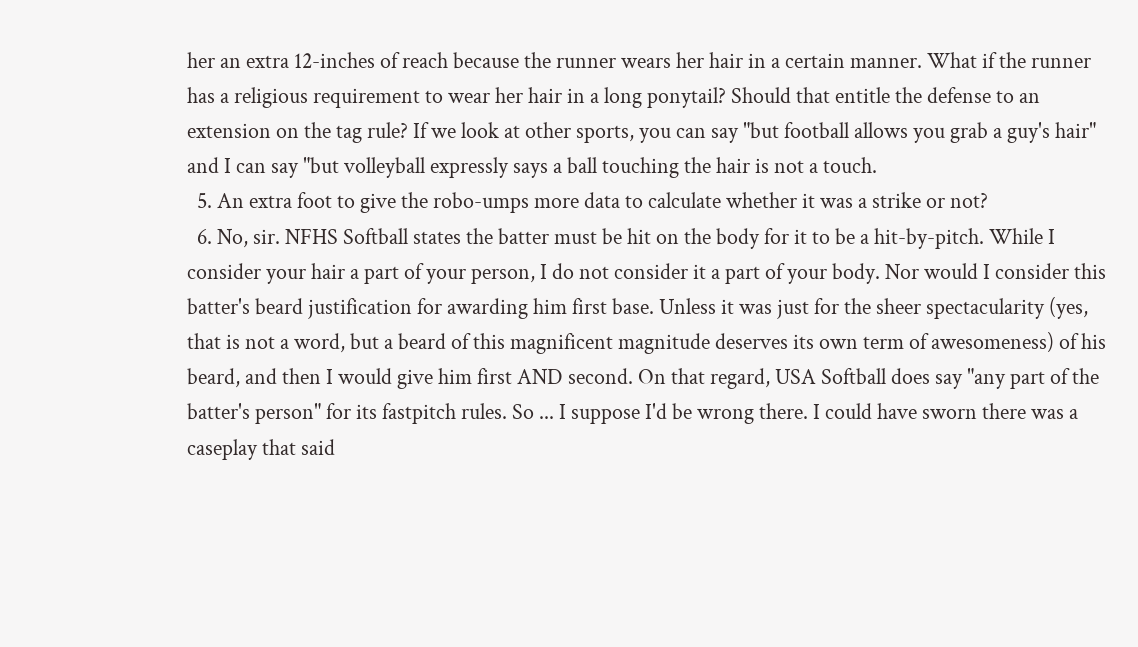her an extra 12-inches of reach because the runner wears her hair in a certain manner. What if the runner has a religious requirement to wear her hair in a long ponytail? Should that entitle the defense to an extension on the tag rule? If we look at other sports, you can say "but football allows you grab a guy's hair" and I can say "but volleyball expressly says a ball touching the hair is not a touch.
  5. An extra foot to give the robo-umps more data to calculate whether it was a strike or not?
  6. No, sir. NFHS Softball states the batter must be hit on the body for it to be a hit-by-pitch. While I consider your hair a part of your person, I do not consider it a part of your body. Nor would I consider this batter's beard justification for awarding him first base. Unless it was just for the sheer spectacularity (yes, that is not a word, but a beard of this magnificent magnitude deserves its own term of awesomeness) of his beard, and then I would give him first AND second. On that regard, USA Softball does say "any part of the batter's person" for its fastpitch rules. So ... I suppose I'd be wrong there. I could have sworn there was a caseplay that said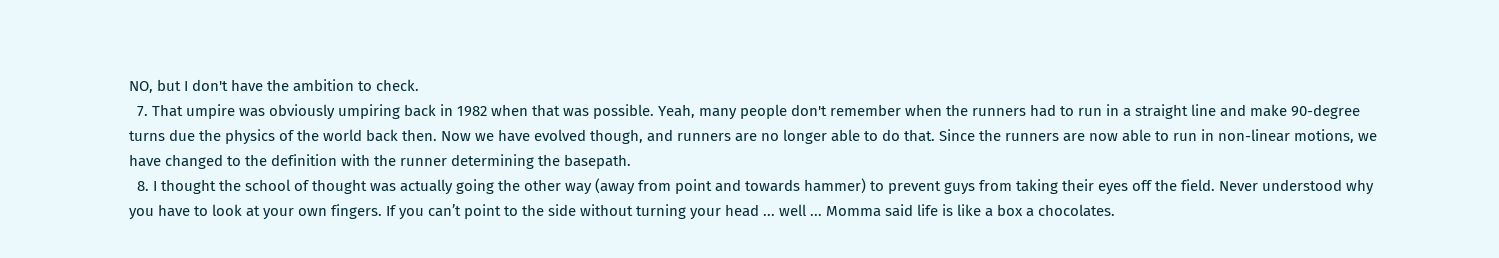NO, but I don't have the ambition to check.
  7. That umpire was obviously umpiring back in 1982 when that was possible. Yeah, many people don't remember when the runners had to run in a straight line and make 90-degree turns due the physics of the world back then. Now we have evolved though, and runners are no longer able to do that. Since the runners are now able to run in non-linear motions, we have changed to the definition with the runner determining the basepath.
  8. I thought the school of thought was actually going the other way (away from point and towards hammer) to prevent guys from taking their eyes off the field. Never understood why you have to look at your own fingers. If you can’t point to the side without turning your head ... well ... Momma said life is like a box a chocolates.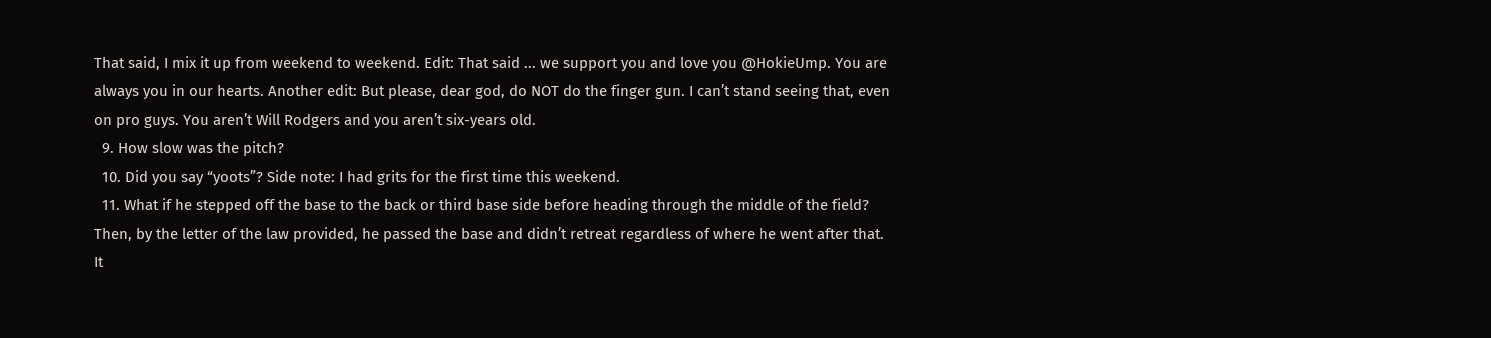That said, I mix it up from weekend to weekend. Edit: That said ... we support you and love you @HokieUmp. You are always you in our hearts. Another edit: But please, dear god, do NOT do the finger gun. I can’t stand seeing that, even on pro guys. You aren’t Will Rodgers and you aren’t six-years old.
  9. How slow was the pitch?
  10. Did you say “yoots”? Side note: I had grits for the first time this weekend.
  11. What if he stepped off the base to the back or third base side before heading through the middle of the field? Then, by the letter of the law provided, he passed the base and didn’t retreat regardless of where he went after that. It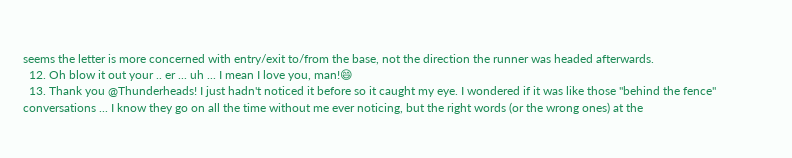seems the letter is more concerned with entry/exit to/from the base, not the direction the runner was headed afterwards.
  12. Oh blow it out your .. er ... uh ... I mean I love you, man!😄
  13. Thank you @Thunderheads! I just hadn't noticed it before so it caught my eye. I wondered if it was like those "behind the fence" conversations ... I know they go on all the time without me ever noticing, but the right words (or the wrong ones) at the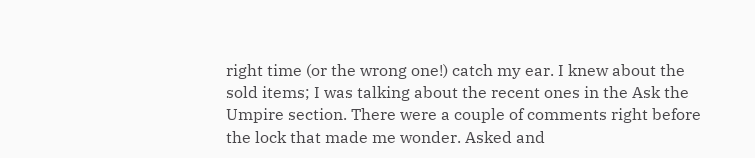right time (or the wrong one!) catch my ear. I knew about the sold items; I was talking about the recent ones in the Ask the Umpire section. There were a couple of comments right before the lock that made me wonder. Asked and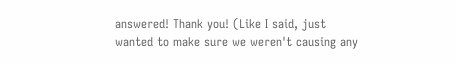answered! Thank you! (Like I said, just wanted to make sure we weren't causing any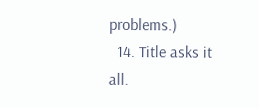problems.)
  14. Title asks it all.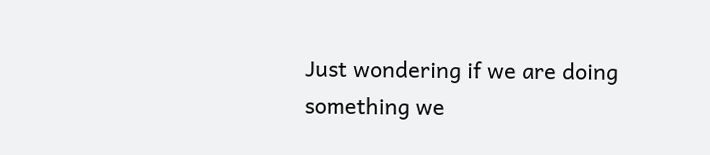Just wondering if we are doing something we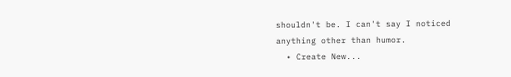shouldn't be. I can't say I noticed anything other than humor.
  • Create New...